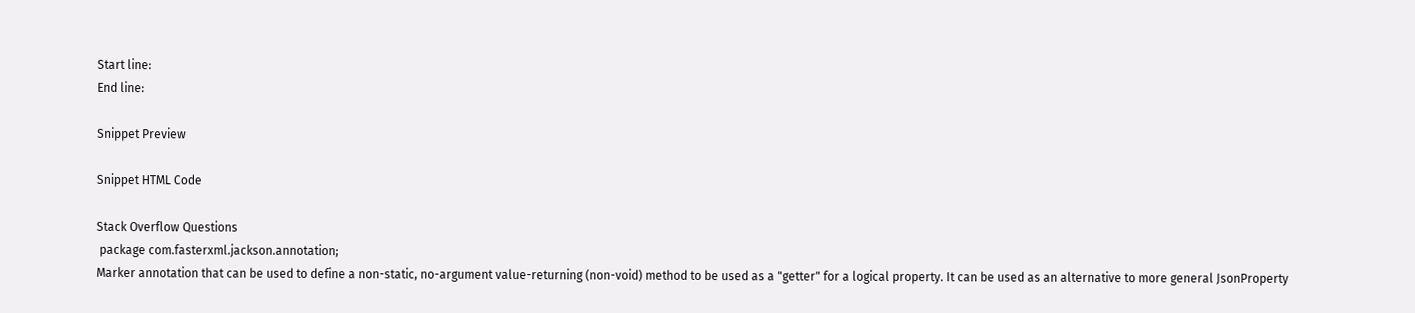Start line:
End line:

Snippet Preview

Snippet HTML Code

Stack Overflow Questions
 package com.fasterxml.jackson.annotation;
Marker annotation that can be used to define a non-static, no-argument value-returning (non-void) method to be used as a "getter" for a logical property. It can be used as an alternative to more general JsonProperty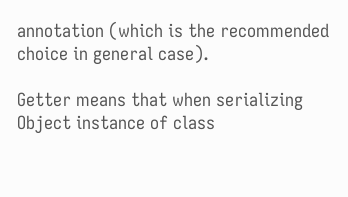annotation (which is the recommended choice in general case).

Getter means that when serializing Object instance of class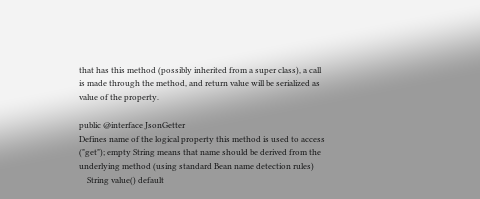that has this method (possibly inherited from a super class), a call is made through the method, and return value will be serialized as value of the property.

public @interface JsonGetter
Defines name of the logical property this method is used to access ("get"); empty String means that name should be derived from the underlying method (using standard Bean name detection rules)
    String value() default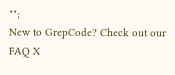"";
New to GrepCode? Check out our FAQ X